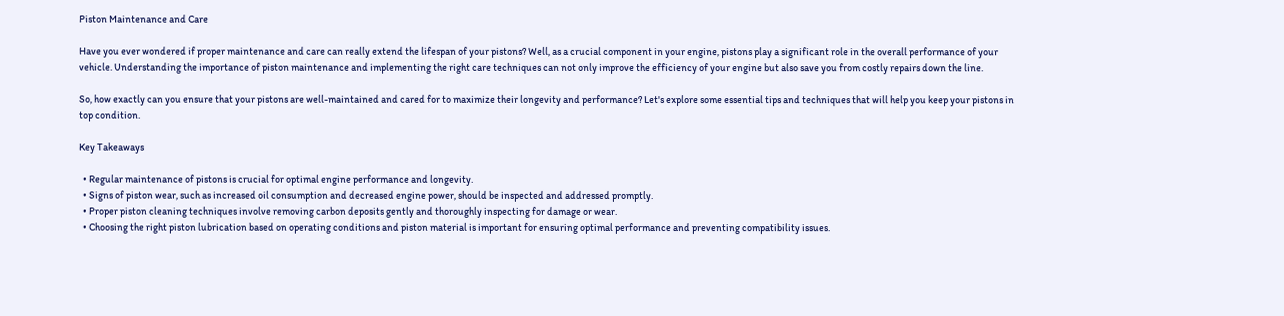Piston Maintenance and Care

Have you ever wondered if proper maintenance and care can really extend the lifespan of your pistons? Well, as a crucial component in your engine, pistons play a significant role in the overall performance of your vehicle. Understanding the importance of piston maintenance and implementing the right care techniques can not only improve the efficiency of your engine but also save you from costly repairs down the line.

So, how exactly can you ensure that your pistons are well-maintained and cared for to maximize their longevity and performance? Let's explore some essential tips and techniques that will help you keep your pistons in top condition.

Key Takeaways

  • Regular maintenance of pistons is crucial for optimal engine performance and longevity.
  • Signs of piston wear, such as increased oil consumption and decreased engine power, should be inspected and addressed promptly.
  • Proper piston cleaning techniques involve removing carbon deposits gently and thoroughly inspecting for damage or wear.
  • Choosing the right piston lubrication based on operating conditions and piston material is important for ensuring optimal performance and preventing compatibility issues.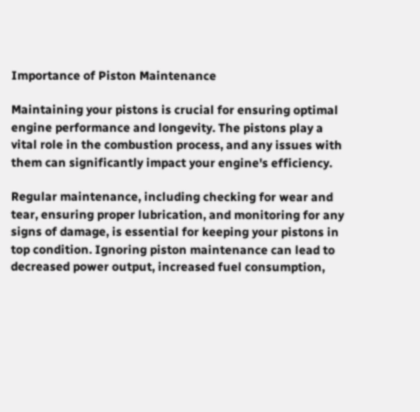Importance of Piston Maintenance

Maintaining your pistons is crucial for ensuring optimal engine performance and longevity. The pistons play a vital role in the combustion process, and any issues with them can significantly impact your engine's efficiency.

Regular maintenance, including checking for wear and tear, ensuring proper lubrication, and monitoring for any signs of damage, is essential for keeping your pistons in top condition. Ignoring piston maintenance can lead to decreased power output, increased fuel consumption,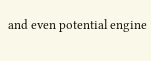and even potential engine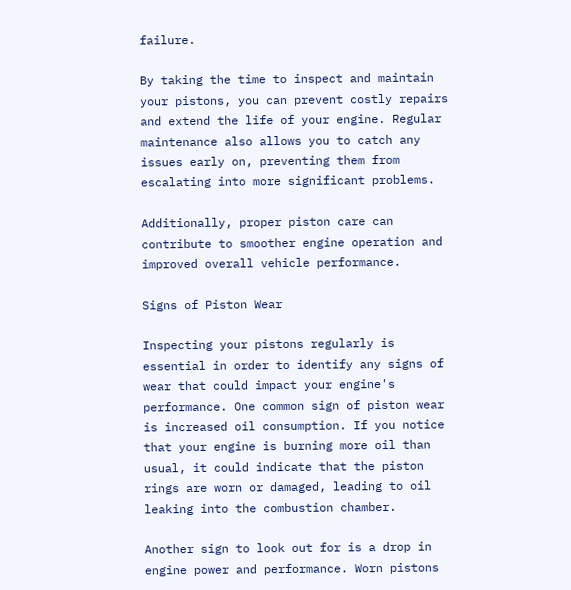failure.

By taking the time to inspect and maintain your pistons, you can prevent costly repairs and extend the life of your engine. Regular maintenance also allows you to catch any issues early on, preventing them from escalating into more significant problems.

Additionally, proper piston care can contribute to smoother engine operation and improved overall vehicle performance.

Signs of Piston Wear

Inspecting your pistons regularly is essential in order to identify any signs of wear that could impact your engine's performance. One common sign of piston wear is increased oil consumption. If you notice that your engine is burning more oil than usual, it could indicate that the piston rings are worn or damaged, leading to oil leaking into the combustion chamber.

Another sign to look out for is a drop in engine power and performance. Worn pistons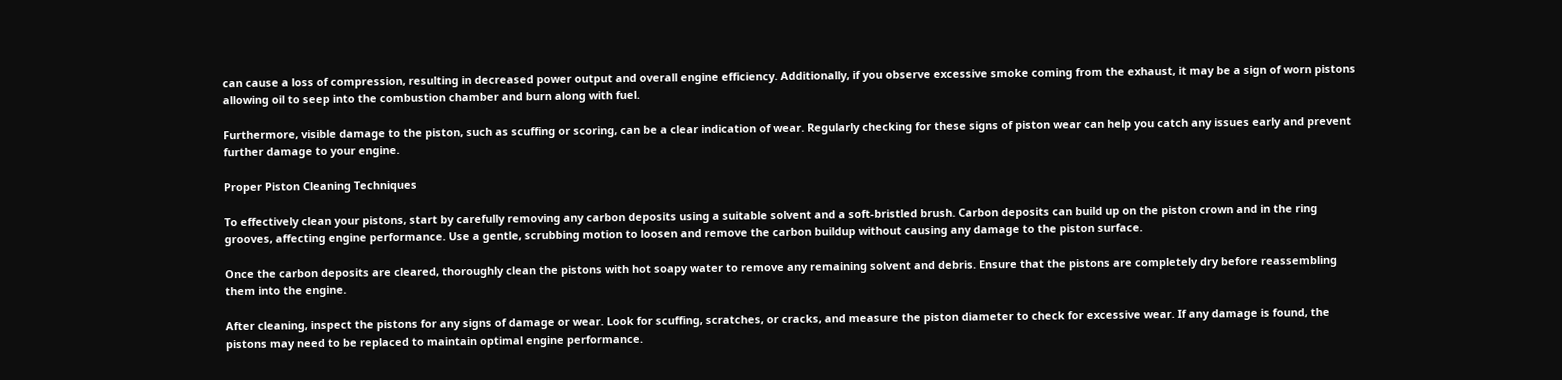can cause a loss of compression, resulting in decreased power output and overall engine efficiency. Additionally, if you observe excessive smoke coming from the exhaust, it may be a sign of worn pistons allowing oil to seep into the combustion chamber and burn along with fuel.

Furthermore, visible damage to the piston, such as scuffing or scoring, can be a clear indication of wear. Regularly checking for these signs of piston wear can help you catch any issues early and prevent further damage to your engine.

Proper Piston Cleaning Techniques

To effectively clean your pistons, start by carefully removing any carbon deposits using a suitable solvent and a soft-bristled brush. Carbon deposits can build up on the piston crown and in the ring grooves, affecting engine performance. Use a gentle, scrubbing motion to loosen and remove the carbon buildup without causing any damage to the piston surface.

Once the carbon deposits are cleared, thoroughly clean the pistons with hot soapy water to remove any remaining solvent and debris. Ensure that the pistons are completely dry before reassembling them into the engine.

After cleaning, inspect the pistons for any signs of damage or wear. Look for scuffing, scratches, or cracks, and measure the piston diameter to check for excessive wear. If any damage is found, the pistons may need to be replaced to maintain optimal engine performance.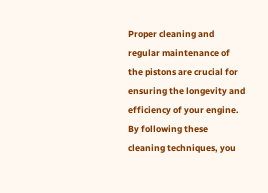Proper cleaning and regular maintenance of the pistons are crucial for ensuring the longevity and efficiency of your engine. By following these cleaning techniques, you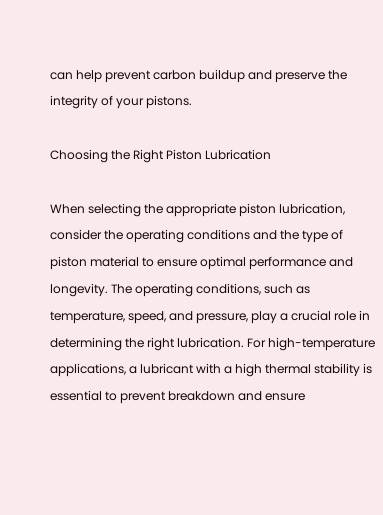can help prevent carbon buildup and preserve the integrity of your pistons.

Choosing the Right Piston Lubrication

When selecting the appropriate piston lubrication, consider the operating conditions and the type of piston material to ensure optimal performance and longevity. The operating conditions, such as temperature, speed, and pressure, play a crucial role in determining the right lubrication. For high-temperature applications, a lubricant with a high thermal stability is essential to prevent breakdown and ensure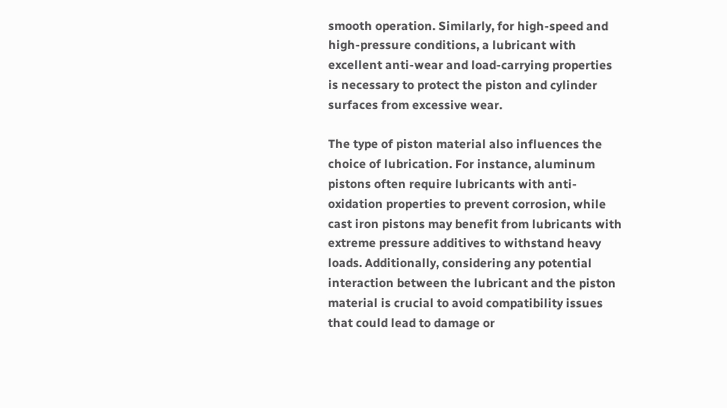smooth operation. Similarly, for high-speed and high-pressure conditions, a lubricant with excellent anti-wear and load-carrying properties is necessary to protect the piston and cylinder surfaces from excessive wear.

The type of piston material also influences the choice of lubrication. For instance, aluminum pistons often require lubricants with anti-oxidation properties to prevent corrosion, while cast iron pistons may benefit from lubricants with extreme pressure additives to withstand heavy loads. Additionally, considering any potential interaction between the lubricant and the piston material is crucial to avoid compatibility issues that could lead to damage or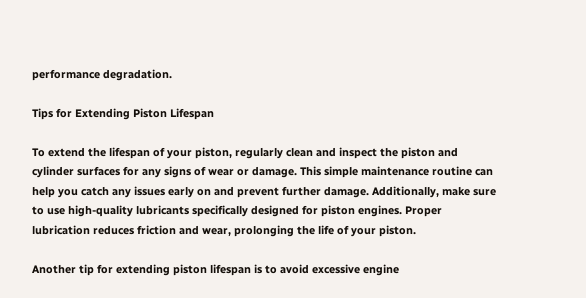performance degradation.

Tips for Extending Piston Lifespan

To extend the lifespan of your piston, regularly clean and inspect the piston and cylinder surfaces for any signs of wear or damage. This simple maintenance routine can help you catch any issues early on and prevent further damage. Additionally, make sure to use high-quality lubricants specifically designed for piston engines. Proper lubrication reduces friction and wear, prolonging the life of your piston.

Another tip for extending piston lifespan is to avoid excessive engine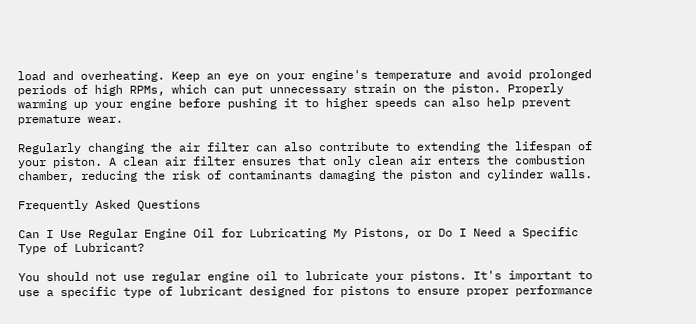load and overheating. Keep an eye on your engine's temperature and avoid prolonged periods of high RPMs, which can put unnecessary strain on the piston. Properly warming up your engine before pushing it to higher speeds can also help prevent premature wear.

Regularly changing the air filter can also contribute to extending the lifespan of your piston. A clean air filter ensures that only clean air enters the combustion chamber, reducing the risk of contaminants damaging the piston and cylinder walls.

Frequently Asked Questions

Can I Use Regular Engine Oil for Lubricating My Pistons, or Do I Need a Specific Type of Lubricant?

You should not use regular engine oil to lubricate your pistons. It's important to use a specific type of lubricant designed for pistons to ensure proper performance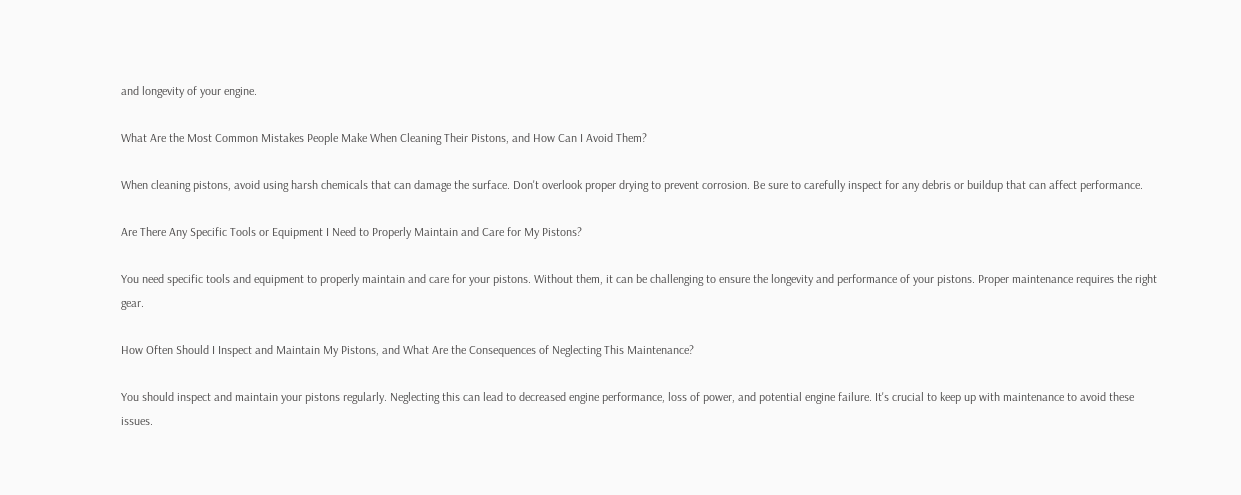and longevity of your engine.

What Are the Most Common Mistakes People Make When Cleaning Their Pistons, and How Can I Avoid Them?

When cleaning pistons, avoid using harsh chemicals that can damage the surface. Don't overlook proper drying to prevent corrosion. Be sure to carefully inspect for any debris or buildup that can affect performance.

Are There Any Specific Tools or Equipment I Need to Properly Maintain and Care for My Pistons?

You need specific tools and equipment to properly maintain and care for your pistons. Without them, it can be challenging to ensure the longevity and performance of your pistons. Proper maintenance requires the right gear.

How Often Should I Inspect and Maintain My Pistons, and What Are the Consequences of Neglecting This Maintenance?

You should inspect and maintain your pistons regularly. Neglecting this can lead to decreased engine performance, loss of power, and potential engine failure. It's crucial to keep up with maintenance to avoid these issues.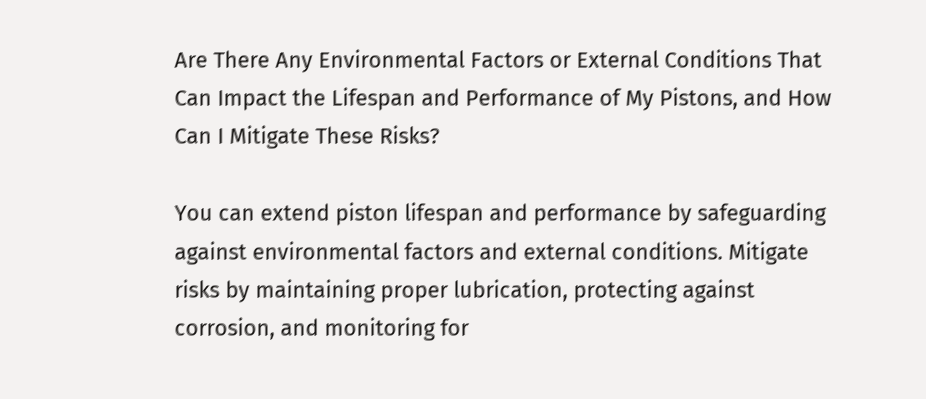Are There Any Environmental Factors or External Conditions That Can Impact the Lifespan and Performance of My Pistons, and How Can I Mitigate These Risks?

You can extend piston lifespan and performance by safeguarding against environmental factors and external conditions. Mitigate risks by maintaining proper lubrication, protecting against corrosion, and monitoring for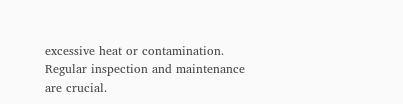excessive heat or contamination. Regular inspection and maintenance are crucial.